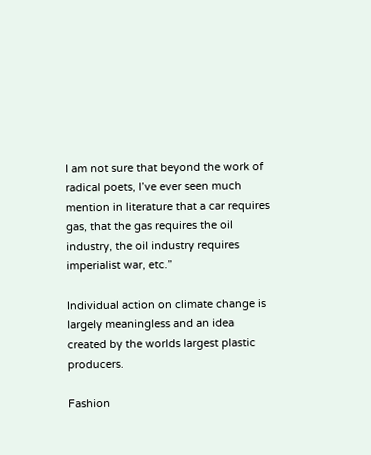I am not sure that beyond the work of radical poets, I’ve ever seen much mention in literature that a car requires gas, that the gas requires the oil industry, the oil industry requires imperialist war, etc.”

Individual action on climate change is largely meaningless and an idea created by the worlds largest plastic producers.

Fashion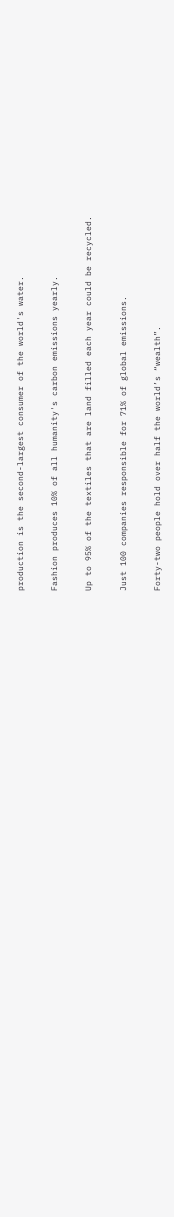production is the second-largest consumer of the world's water.

Fashion produces 10% of all humanity's carbon emissions yearly.

Up to 95% of the textiles that are land filled each year could be recycled.

Just 100 companies responsible for 71% of global emissions.

Forty-two people hold over half the world’s “wealth”.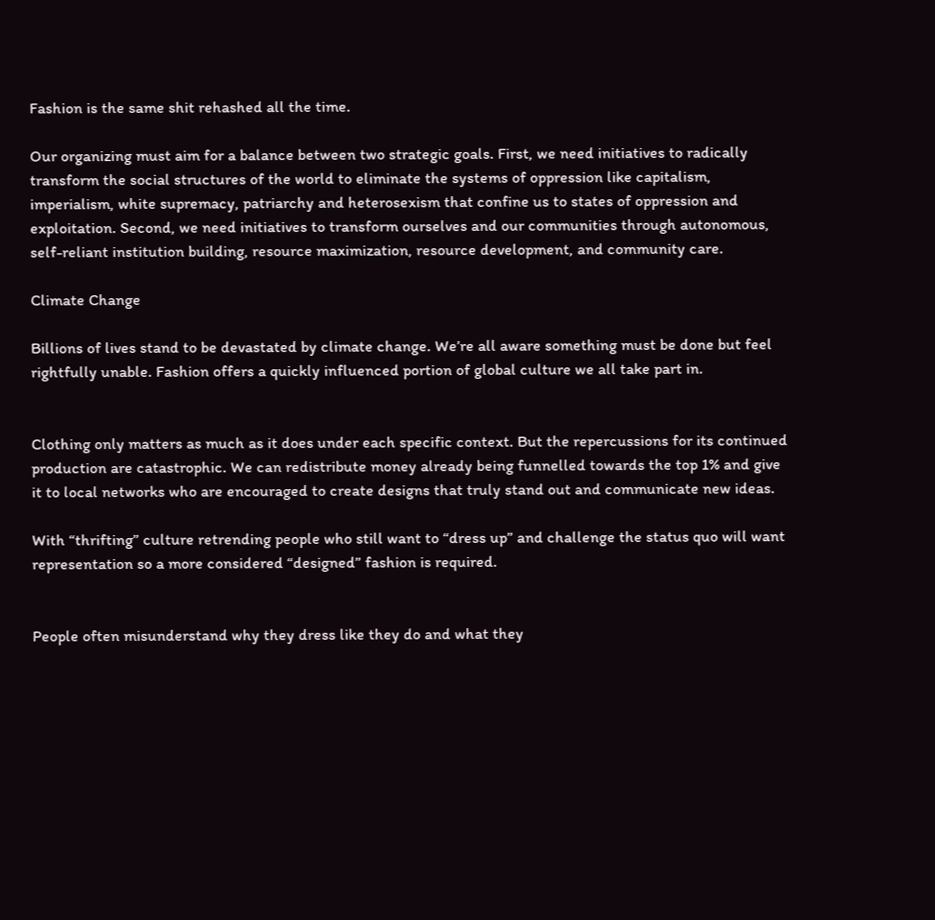Fashion is the same shit rehashed all the time.

Our organizing must aim for a balance between two strategic goals. First, we need initiatives to radically transform the social structures of the world to eliminate the systems of oppression like capitalism, imperialism, white supremacy, patriarchy and heterosexism that confine us to states of oppression and exploitation. Second, we need initiatives to transform ourselves and our communities through autonomous, self-reliant institution building, resource maximization, resource development, and community care.

Climate Change

Billions of lives stand to be devastated by climate change. We’re all aware something must be done but feel rightfully unable. Fashion offers a quickly influenced portion of global culture we all take part in.


Clothing only matters as much as it does under each specific context. But the repercussions for its continued production are catastrophic. We can redistribute money already being funnelled towards the top 1% and give it to local networks who are encouraged to create designs that truly stand out and communicate new ideas.

With “thrifting” culture retrending people who still want to “dress up” and challenge the status quo will want representation so a more considered “designed” fashion is required.


People often misunderstand why they dress like they do and what they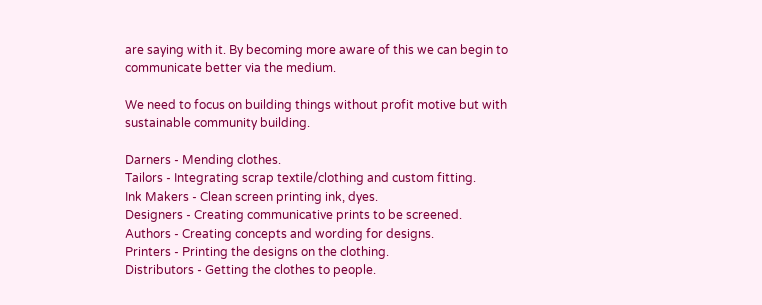are saying with it. By becoming more aware of this we can begin to communicate better via the medium.

We need to focus on building things without profit motive but with sustainable community building.

Darners - Mending clothes.
Tailors - Integrating scrap textile/clothing and custom fitting.
Ink Makers - Clean screen printing ink, dyes.
Designers - Creating communicative prints to be screened.
Authors - Creating concepts and wording for designs.
Printers - Printing the designs on the clothing.
Distributors - Getting the clothes to people.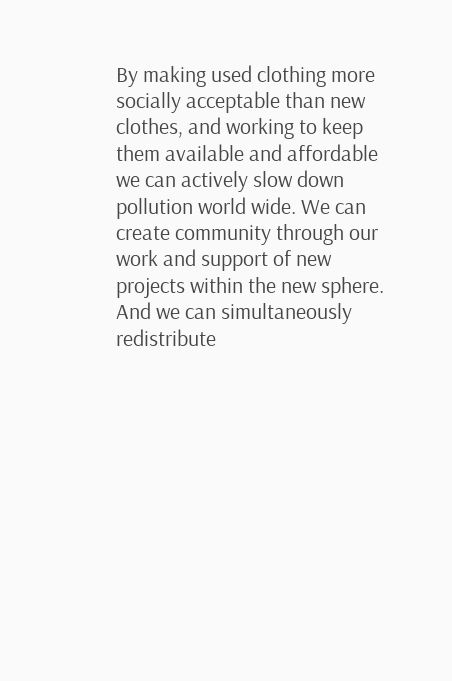By making used clothing more socially acceptable than new clothes, and working to keep them available and affordable we can actively slow down pollution world wide. We can create community through our work and support of new projects within the new sphere. And we can simultaneously redistribute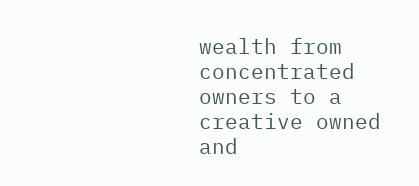wealth from concentrated owners to a creative owned and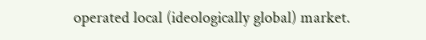operated local (ideologically global) market.